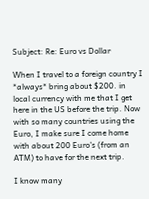Subject: Re: Euro vs Dollar

When I travel to a foreign country I *always* bring about $200. in local currency with me that I get here in the US before the trip. Now with so many countries using the Euro, I make sure I come home with about 200 Euro's (from an ATM) to have for the next trip.

I know many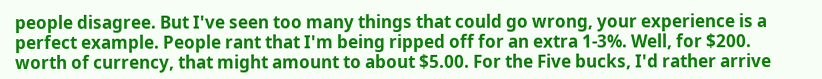people disagree. But I've seen too many things that could go wrong, your experience is a perfect example. People rant that I'm being ripped off for an extra 1-3%. Well, for $200. worth of currency, that might amount to about $5.00. For the Five bucks, I'd rather arrive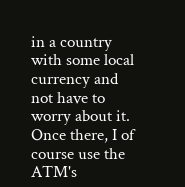in a country with some local currency and not have to worry about it. Once there, I of course use the ATM's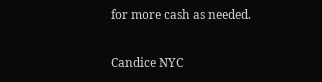for more cash as needed.

Candice NYC